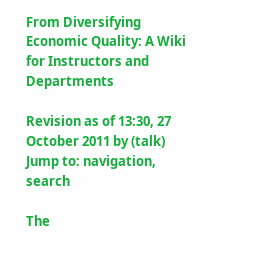From Diversifying Economic Quality: A Wiki for Instructors and Departments

Revision as of 13:30, 27 October 2011 by (talk)
Jump to: navigation, search

The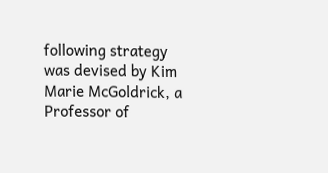following strategy was devised by Kim Marie McGoldrick, a Professor of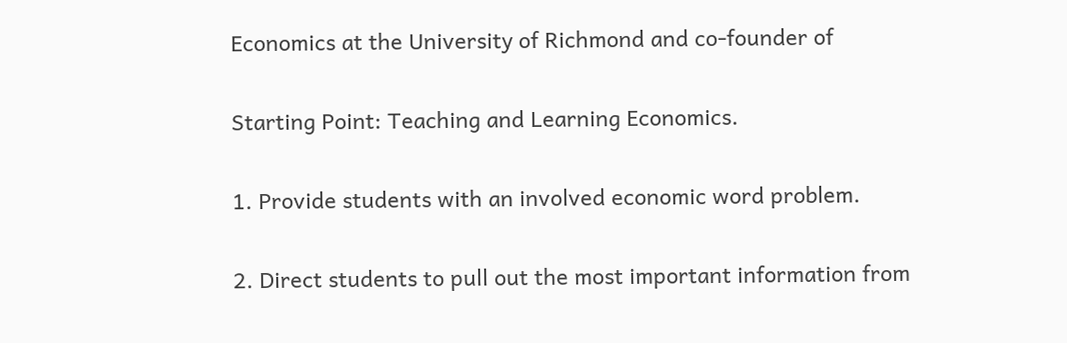Economics at the University of Richmond and co-founder of

Starting Point: Teaching and Learning Economics.

1. Provide students with an involved economic word problem.

2. Direct students to pull out the most important information from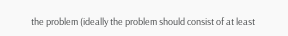the problem (ideally the problem should consist of at least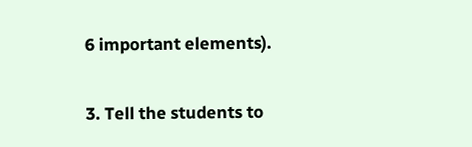6 important elements).

3. Tell the students to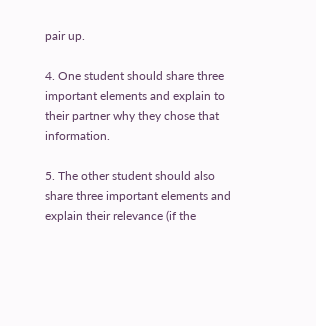pair up.

4. One student should share three important elements and explain to their partner why they chose that information.

5. The other student should also share three important elements and explain their relevance (if the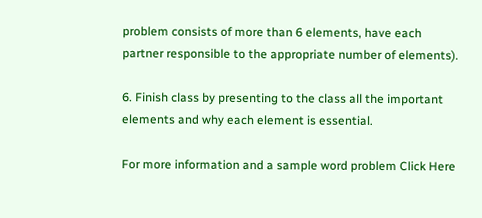problem consists of more than 6 elements, have each partner responsible to the appropriate number of elements).

6. Finish class by presenting to the class all the important elements and why each element is essential.

For more information and a sample word problem Click Here